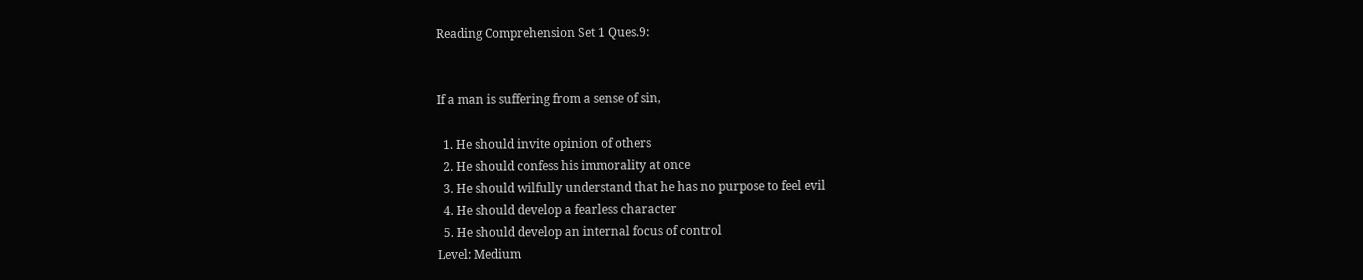Reading Comprehension Set 1 Ques.9:


If a man is suffering from a sense of sin,

  1. He should invite opinion of others
  2. He should confess his immorality at once
  3. He should wilfully understand that he has no purpose to feel evil
  4. He should develop a fearless character
  5. He should develop an internal focus of control
Level: Medium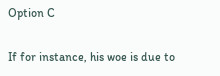Option C

If for instance, his woe is due to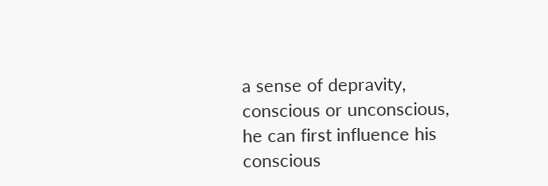a sense of depravity, conscious or unconscious, he can first influence his conscious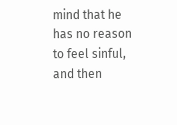mind that he has no reason to feel sinful, and then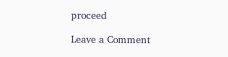proceed

Leave a Comment